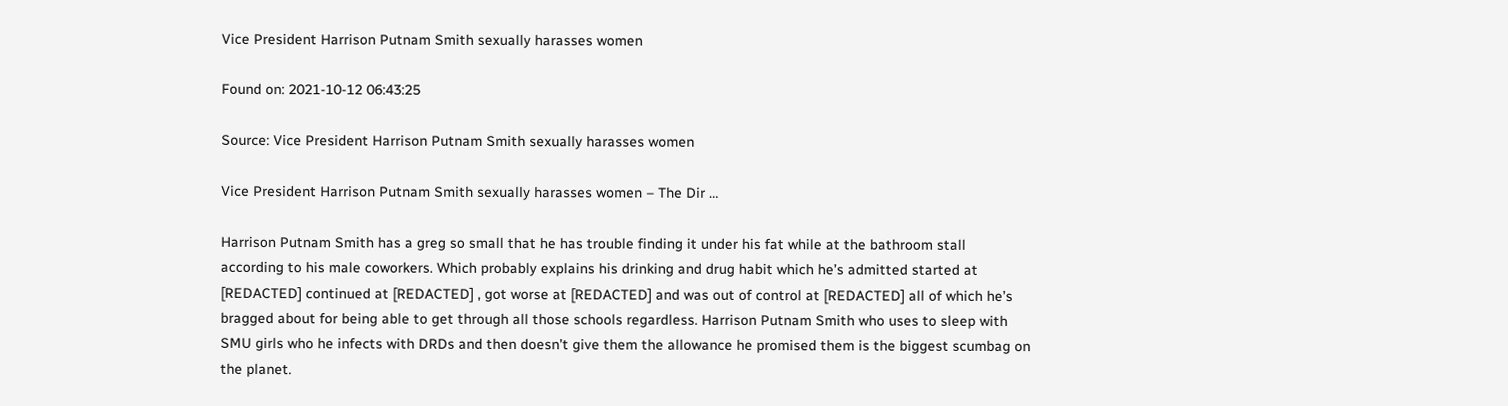Vice President Harrison Putnam Smith sexually harasses women

Found on: 2021-10-12 06:43:25

Source: Vice President Harrison Putnam Smith sexually harasses women

Vice President Harrison Putnam Smith sexually harasses women – The Dir …

Harrison Putnam Smith has a greg so small that he has trouble finding it under his fat while at the bathroom stall according to his male coworkers. Which probably explains his drinking and drug habit which he’s admitted started at [REDACTED] continued at [REDACTED] , got worse at [REDACTED] and was out of control at [REDACTED] all of which he’s bragged about for being able to get through all those schools regardless. Harrison Putnam Smith who uses to sleep with SMU girls who he infects with DRDs and then doesn’t give them the allowance he promised them is the biggest scumbag on the planet.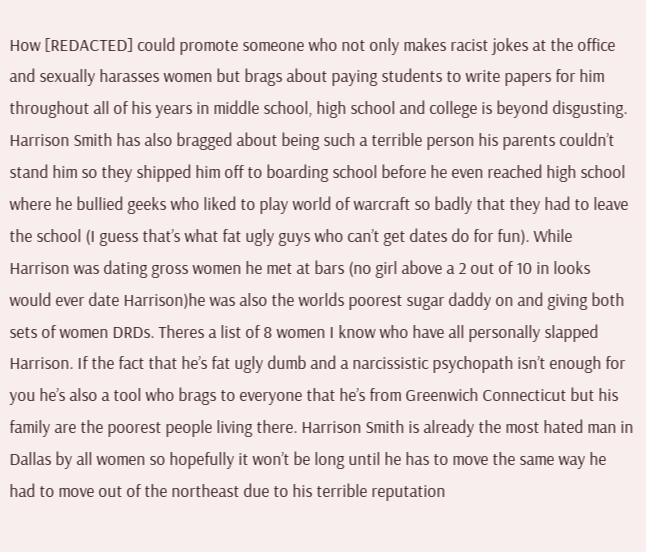How [REDACTED] could promote someone who not only makes racist jokes at the office and sexually harasses women but brags about paying students to write papers for him throughout all of his years in middle school, high school and college is beyond disgusting. Harrison Smith has also bragged about being such a terrible person his parents couldn’t stand him so they shipped him off to boarding school before he even reached high school where he bullied geeks who liked to play world of warcraft so badly that they had to leave the school (I guess that’s what fat ugly guys who can’t get dates do for fun). While Harrison was dating gross women he met at bars (no girl above a 2 out of 10 in looks would ever date Harrison)he was also the worlds poorest sugar daddy on and giving both sets of women DRDs. Theres a list of 8 women I know who have all personally slapped Harrison. If the fact that he’s fat ugly dumb and a narcissistic psychopath isn’t enough for you he’s also a tool who brags to everyone that he’s from Greenwich Connecticut but his family are the poorest people living there. Harrison Smith is already the most hated man in Dallas by all women so hopefully it won’t be long until he has to move the same way he had to move out of the northeast due to his terrible reputation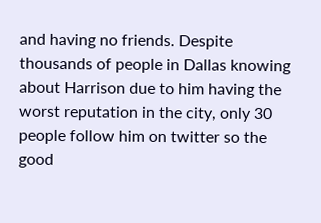and having no friends. Despite thousands of people in Dallas knowing about Harrison due to him having the worst reputation in the city, only 30 people follow him on twitter so the good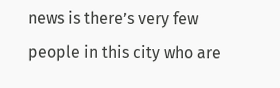news is there’s very few people in this city who are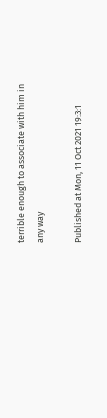terrible enough to associate with him in any way

Published at Mon, 11 Oct 2021 19:3:1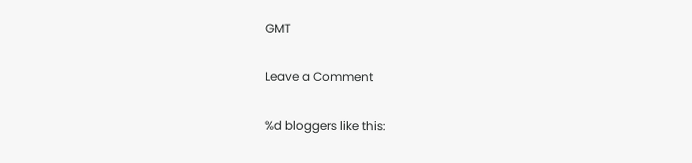GMT

Leave a Comment

%d bloggers like this: